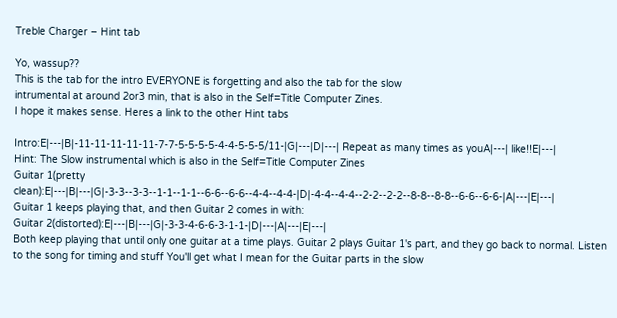Treble Charger – Hint tab

Yo, wassup??
This is the tab for the intro EVERYONE is forgetting and also the tab for the slow
intrumental at around 2or3 min, that is also in the Self=Title Computer Zines.
I hope it makes sense. Heres a link to the other Hint tabs

Intro:E|---|B|-11-11-11-11-11-7-7-5-5-5-5-4-4-5-5-5/11-|G|---|D|---| Repeat as many times as youA|---| like!!E|---|
Hint: The Slow instrumental which is also in the Self=Title Computer Zines
Guitar 1(pretty clean):E|---|B|---|G|-3-3--3-3--1-1--1-1--6-6--6-6--4-4--4-4-|D|-4-4--4-4--2-2--2-2--8-8--8-8--6-6--6-6-|A|---|E|---|
Guitar 1 keeps playing that, and then Guitar 2 comes in with:
Guitar 2(distorted):E|---|B|---|G|-3-3-4-6-6-3-1-1-|D|---|A|---|E|---|
Both keep playing that until only one guitar at a time plays. Guitar 2 plays Guitar 1's part, and they go back to normal. Listen to the song for timing and stuff You'll get what I mean for the Guitar parts in the slow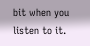bit when you listen to it.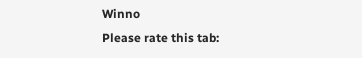Winno
Please rate this tab: